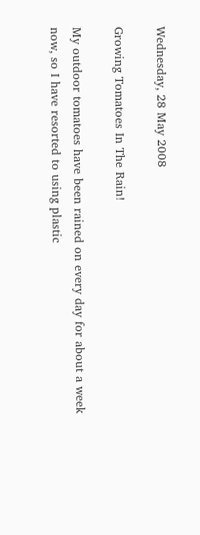Wednesday, 28 May 2008

Growing Tomatoes In The Rain!

My outdoor tomatoes have been rained on every day for about a week now, so I have resorted to using plastic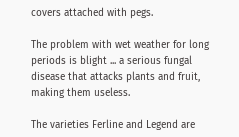covers attached with pegs.

The problem with wet weather for long periods is blight ... a serious fungal disease that attacks plants and fruit, making them useless.

The varieties Ferline and Legend are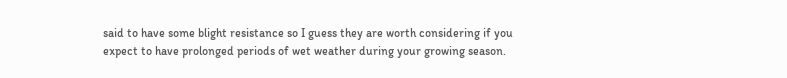said to have some blight resistance so I guess they are worth considering if you expect to have prolonged periods of wet weather during your growing season.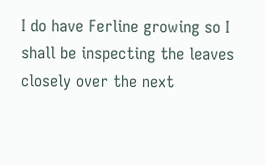I do have Ferline growing so I shall be inspecting the leaves closely over the next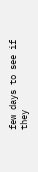few days to see if they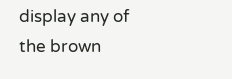display any of the brown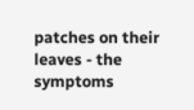patches on their leaves - the symptoms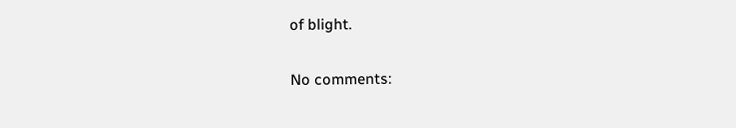of blight.

No comments: